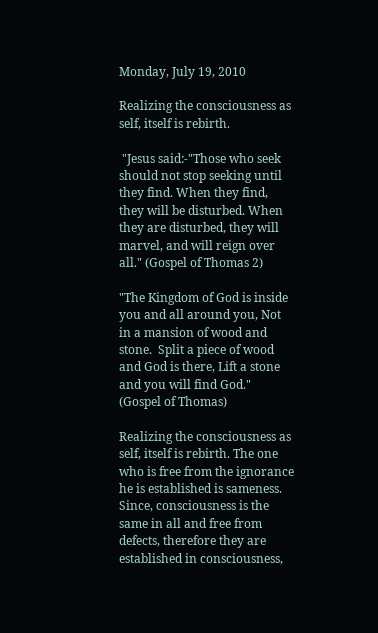Monday, July 19, 2010

Realizing the consciousness as self, itself is rebirth.

 "Jesus said:-"Those who seek should not stop seeking until they find. When they find, they will be disturbed. When they are disturbed, they will marvel, and will reign over all." (Gospel of Thomas 2)

"The Kingdom of God is inside you and all around you, Not in a mansion of wood and stone.  Split a piece of wood and God is there, Lift a stone and you will find God." (Gospel of Thomas)

Realizing the consciousness as self, itself is rebirth. The one who is free from the ignorance he is established is sameness. Since, consciousness is the same in all and free from defects, therefore they are established in consciousness,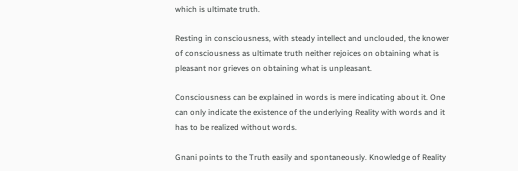which is ultimate truth.

Resting in consciousness, with steady intellect and unclouded, the knower of consciousness as ultimate truth neither rejoices on obtaining what is pleasant nor grieves on obtaining what is unpleasant.

Consciousness can be explained in words is mere indicating about it. One can only indicate the existence of the underlying Reality with words and it has to be realized without words.

Gnani points to the Truth easily and spontaneously. Knowledge of Reality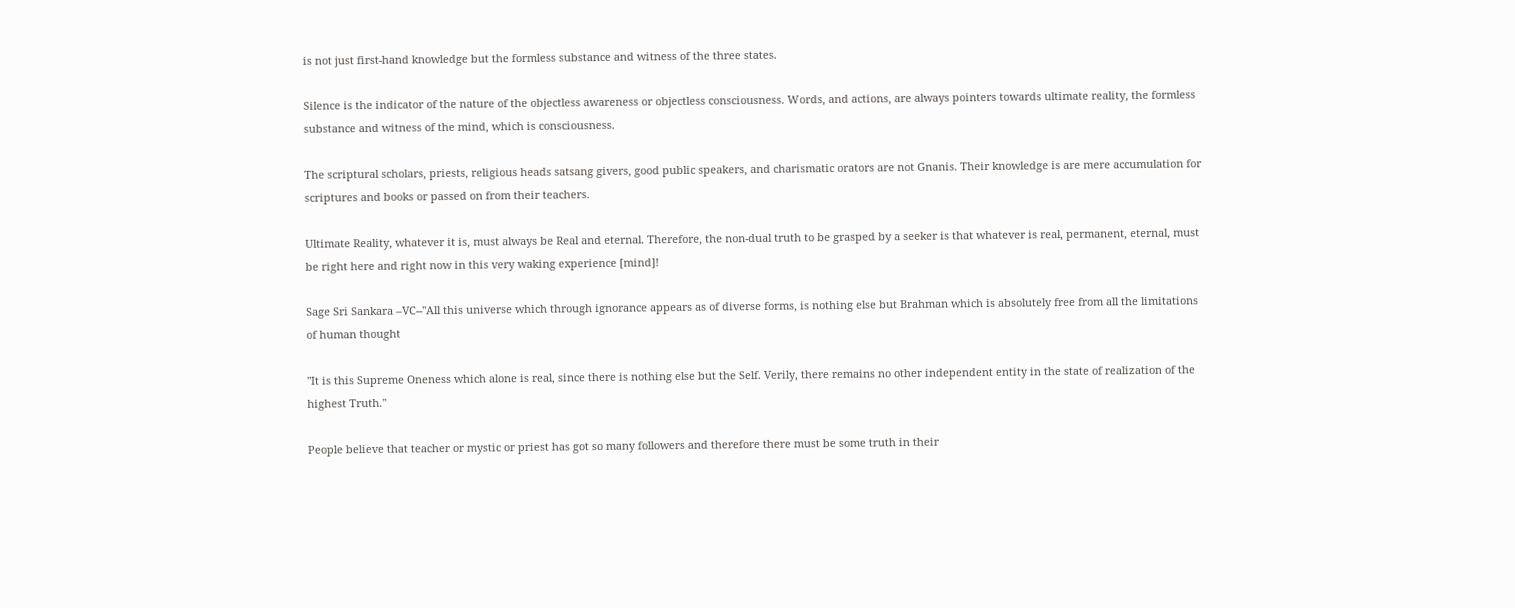is not just first-hand knowledge but the formless substance and witness of the three states.

Silence is the indicator of the nature of the objectless awareness or objectless consciousness. Words, and actions, are always pointers towards ultimate reality, the formless substance and witness of the mind, which is consciousness.

The scriptural scholars, priests, religious heads satsang givers, good public speakers, and charismatic orators are not Gnanis. Their knowledge is are mere accumulation for scriptures and books or passed on from their teachers.

Ultimate Reality, whatever it is, must always be Real and eternal. Therefore, the non-dual truth to be grasped by a seeker is that whatever is real, permanent, eternal, must be right here and right now in this very waking experience [mind]!

Sage Sri Sankara –VC--"All this universe which through ignorance appears as of diverse forms, is nothing else but Brahman which is absolutely free from all the limitations of human thought

"It is this Supreme Oneness which alone is real, since there is nothing else but the Self. Verily, there remains no other independent entity in the state of realization of the highest Truth."

People believe that teacher or mystic or priest has got so many followers and therefore there must be some truth in their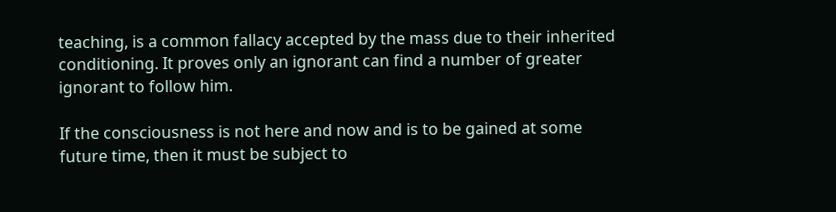teaching, is a common fallacy accepted by the mass due to their inherited conditioning. It proves only an ignorant can find a number of greater ignorant to follow him.

If the consciousness is not here and now and is to be gained at some future time, then it must be subject to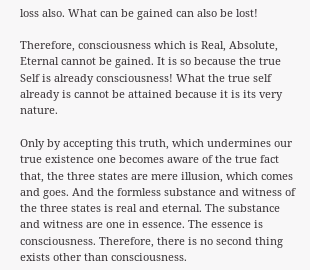loss also. What can be gained can also be lost!

Therefore, consciousness which is Real, Absolute, Eternal cannot be gained. It is so because the true Self is already consciousness! What the true self already is cannot be attained because it is its very nature.

Only by accepting this truth, which undermines our true existence one becomes aware of the true fact that, the three states are mere illusion, which comes and goes. And the formless substance and witness of the three states is real and eternal. The substance and witness are one in essence. The essence is consciousness. Therefore, there is no second thing exists other than consciousness.